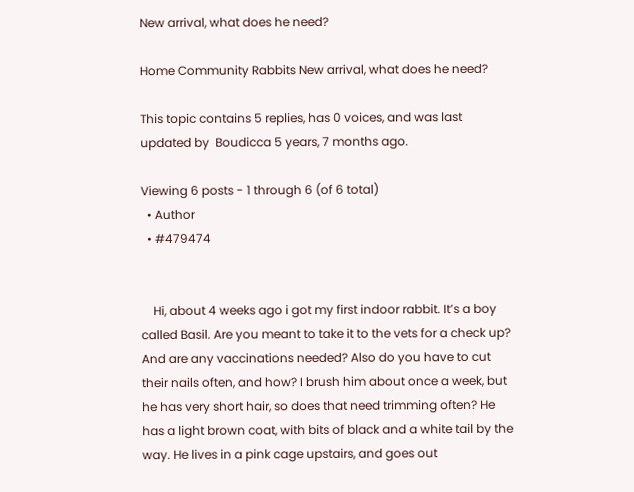New arrival, what does he need?

Home Community Rabbits New arrival, what does he need?

This topic contains 5 replies, has 0 voices, and was last updated by  Boudicca 5 years, 7 months ago.

Viewing 6 posts - 1 through 6 (of 6 total)
  • Author
  • #479474


    Hi, about 4 weeks ago i got my first indoor rabbit. It’s a boy called Basil. Are you meant to take it to the vets for a check up? And are any vaccinations needed? Also do you have to cut their nails often, and how? I brush him about once a week, but he has very short hair, so does that need trimming often? He has a light brown coat, with bits of black and a white tail by the way. He lives in a pink cage upstairs, and goes out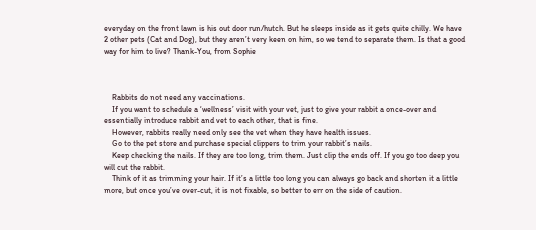everyday on the front lawn is his out door run/hutch. But he sleeps inside as it gets quite chilly. We have 2 other pets (Cat and Dog), but they aren’t very keen on him, so we tend to separate them. Is that a good way for him to live? Thank-You, from Sophie



    Rabbits do not need any vaccinations.
    If you want to schedule a ‘wellness’ visit with your vet, just to give your rabbit a once-over and essentially introduce rabbit and vet to each other, that is fine.
    However, rabbits really need only see the vet when they have health issues.
    Go to the pet store and purchase special clippers to trim your rabbit’s nails.
    Keep checking the nails. If they are too long, trim them. Just clip the ends off. If you go too deep you will cut the rabbit.
    Think of it as trimming your hair. If it’s a little too long you can always go back and shorten it a little more, but once you’ve over-cut, it is not fixable, so better to err on the side of caution.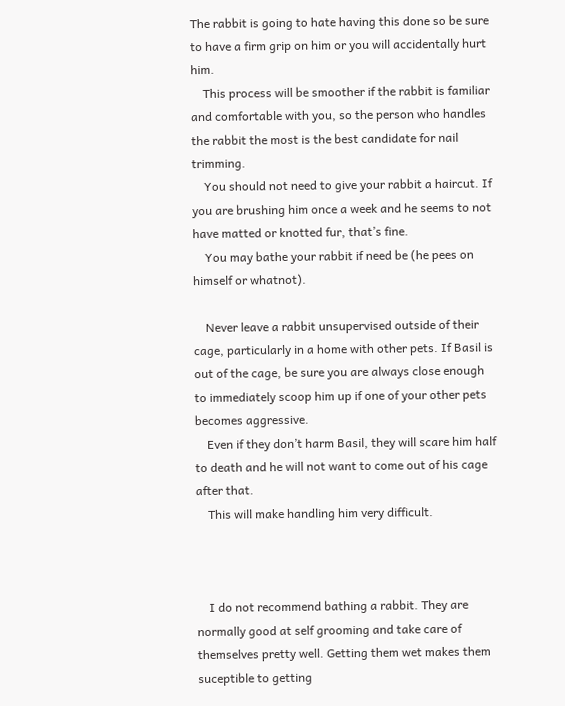The rabbit is going to hate having this done so be sure to have a firm grip on him or you will accidentally hurt him.
    This process will be smoother if the rabbit is familiar and comfortable with you, so the person who handles the rabbit the most is the best candidate for nail trimming.
    You should not need to give your rabbit a haircut. If you are brushing him once a week and he seems to not have matted or knotted fur, that’s fine.
    You may bathe your rabbit if need be (he pees on himself or whatnot).

    Never leave a rabbit unsupervised outside of their cage, particularly in a home with other pets. If Basil is out of the cage, be sure you are always close enough to immediately scoop him up if one of your other pets becomes aggressive.
    Even if they don’t harm Basil, they will scare him half to death and he will not want to come out of his cage after that.
    This will make handling him very difficult.



    I do not recommend bathing a rabbit. They are normally good at self grooming and take care of themselves pretty well. Getting them wet makes them suceptible to getting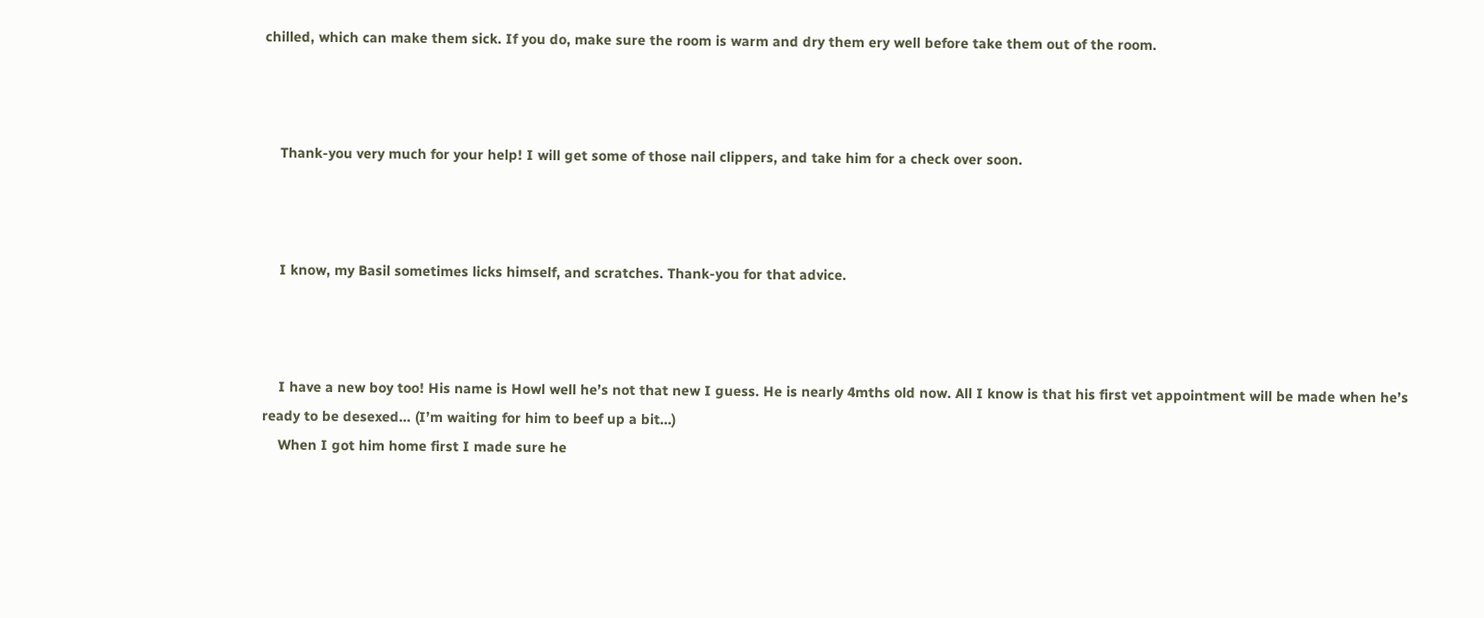chilled, which can make them sick. If you do, make sure the room is warm and dry them ery well before take them out of the room.



    Thank-you very much for your help! I will get some of those nail clippers, and take him for a check over soon.



    I know, my Basil sometimes licks himself, and scratches. Thank-you for that advice.



    I have a new boy too! His name is Howl well he’s not that new I guess. He is nearly 4mths old now. All I know is that his first vet appointment will be made when he’s ready to be desexed… (I’m waiting for him to beef up a bit…)
    When I got him home first I made sure he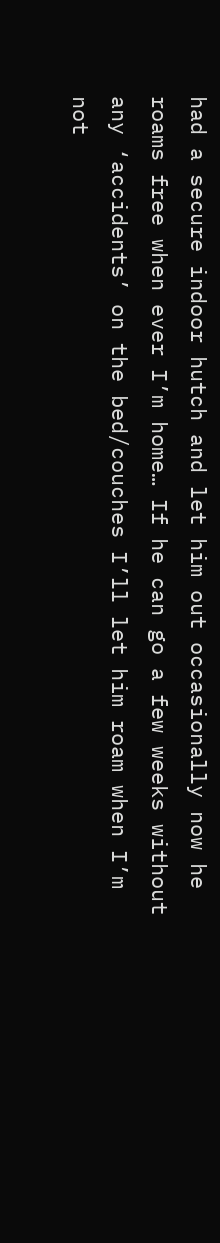had a secure indoor hutch and let him out occasionally now he roams free when ever I’m home… If he can go a few weeks without any ‘accidents’ on the bed/couches I’ll let him roam when I’m not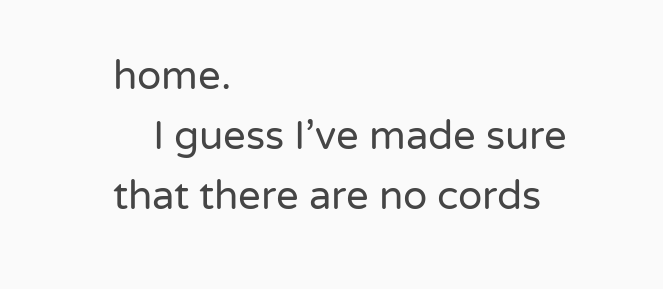home.
    I guess I’ve made sure that there are no cords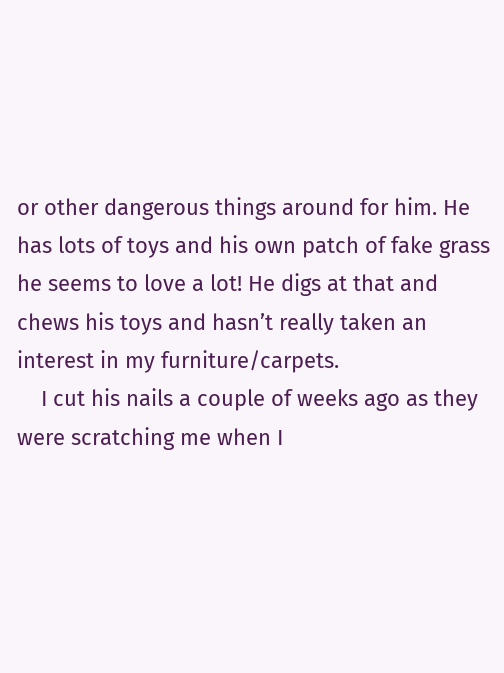or other dangerous things around for him. He has lots of toys and his own patch of fake grass he seems to love a lot! He digs at that and chews his toys and hasn’t really taken an interest in my furniture/carpets.
    I cut his nails a couple of weeks ago as they were scratching me when I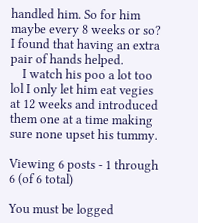handled him. So for him maybe every 8 weeks or so? I found that having an extra pair of hands helped.
    I watch his poo a lot too lol I only let him eat vegies at 12 weeks and introduced them one at a time making sure none upset his tummy.

Viewing 6 posts - 1 through 6 (of 6 total)

You must be logged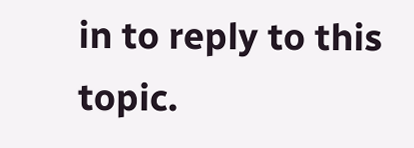in to reply to this topic.